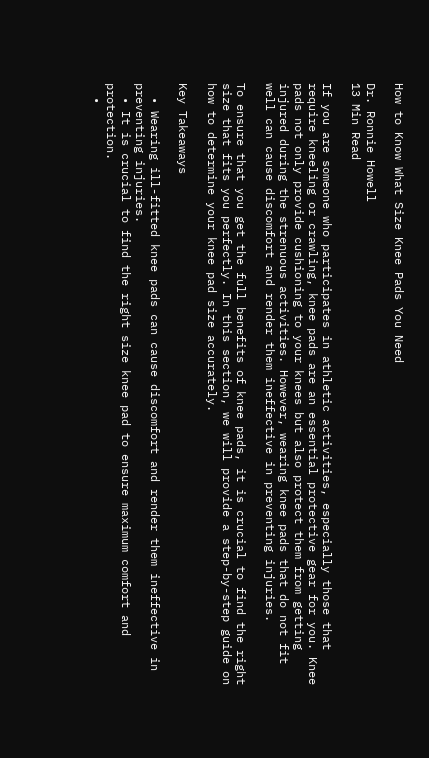How to Know What Size Knee Pads You Need

Dr. Ronnie Howell
13 Min Read

If you are someone who participates in athletic activities, especially those that require kneeling or crawling, knee pads are an essential protective gear for you. Knee pads not only provide cushioning to your knees but also protect them from getting injured during the strenuous activities. However, wearing knee pads that do not fit well can cause discomfort and render them ineffective in preventing injuries.

To ensure that you get the full benefits of knee pads, it is crucial to find the right size that fits you perfectly. In this section, we will provide a step-by-step guide on how to determine your knee pad size accurately.

Key Takeaways

  • Wearing ill-fitted knee pads can cause discomfort and render them ineffective in preventing injuries.
  • It is crucial to find the right size knee pad to ensure maximum comfort and protection.
  •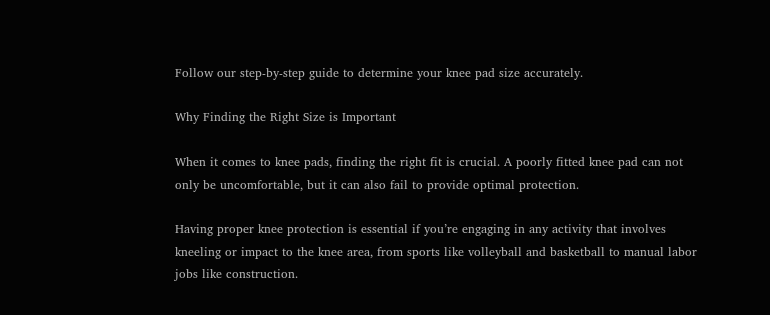Follow our step-by-step guide to determine your knee pad size accurately.

Why Finding the Right Size is Important

When it comes to knee pads, finding the right fit is crucial. A poorly fitted knee pad can not only be uncomfortable, but it can also fail to provide optimal protection.

Having proper knee protection is essential if you’re engaging in any activity that involves kneeling or impact to the knee area, from sports like volleyball and basketball to manual labor jobs like construction.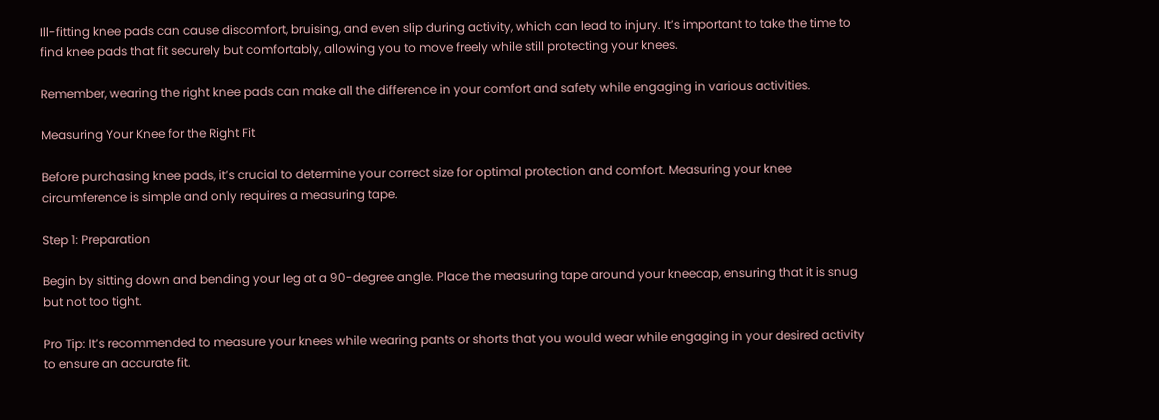Ill-fitting knee pads can cause discomfort, bruising, and even slip during activity, which can lead to injury. It’s important to take the time to find knee pads that fit securely but comfortably, allowing you to move freely while still protecting your knees.

Remember, wearing the right knee pads can make all the difference in your comfort and safety while engaging in various activities.

Measuring Your Knee for the Right Fit

Before purchasing knee pads, it’s crucial to determine your correct size for optimal protection and comfort. Measuring your knee circumference is simple and only requires a measuring tape.

Step 1: Preparation

Begin by sitting down and bending your leg at a 90-degree angle. Place the measuring tape around your kneecap, ensuring that it is snug but not too tight.

Pro Tip: It’s recommended to measure your knees while wearing pants or shorts that you would wear while engaging in your desired activity to ensure an accurate fit.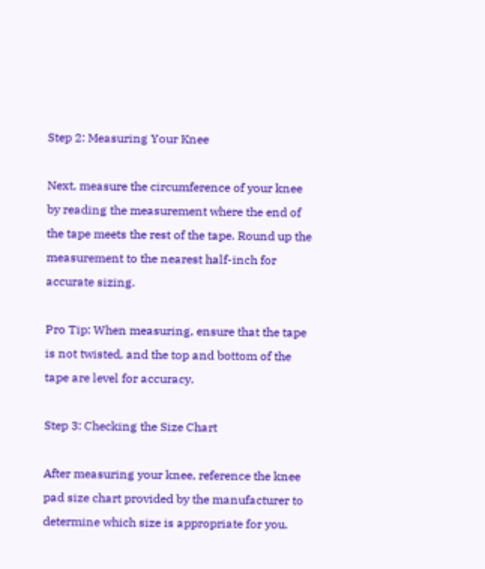Step 2: Measuring Your Knee

Next, measure the circumference of your knee by reading the measurement where the end of the tape meets the rest of the tape. Round up the measurement to the nearest half-inch for accurate sizing.

Pro Tip: When measuring, ensure that the tape is not twisted, and the top and bottom of the tape are level for accuracy.

Step 3: Checking the Size Chart

After measuring your knee, reference the knee pad size chart provided by the manufacturer to determine which size is appropriate for you.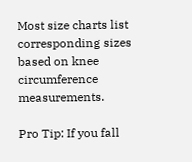Most size charts list corresponding sizes based on knee circumference measurements.

Pro Tip: If you fall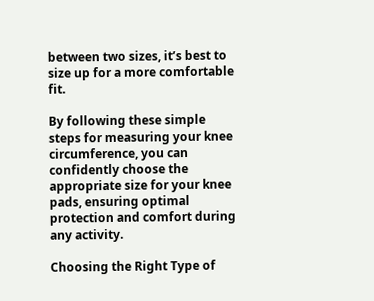between two sizes, it’s best to size up for a more comfortable fit.

By following these simple steps for measuring your knee circumference, you can confidently choose the appropriate size for your knee pads, ensuring optimal protection and comfort during any activity.

Choosing the Right Type of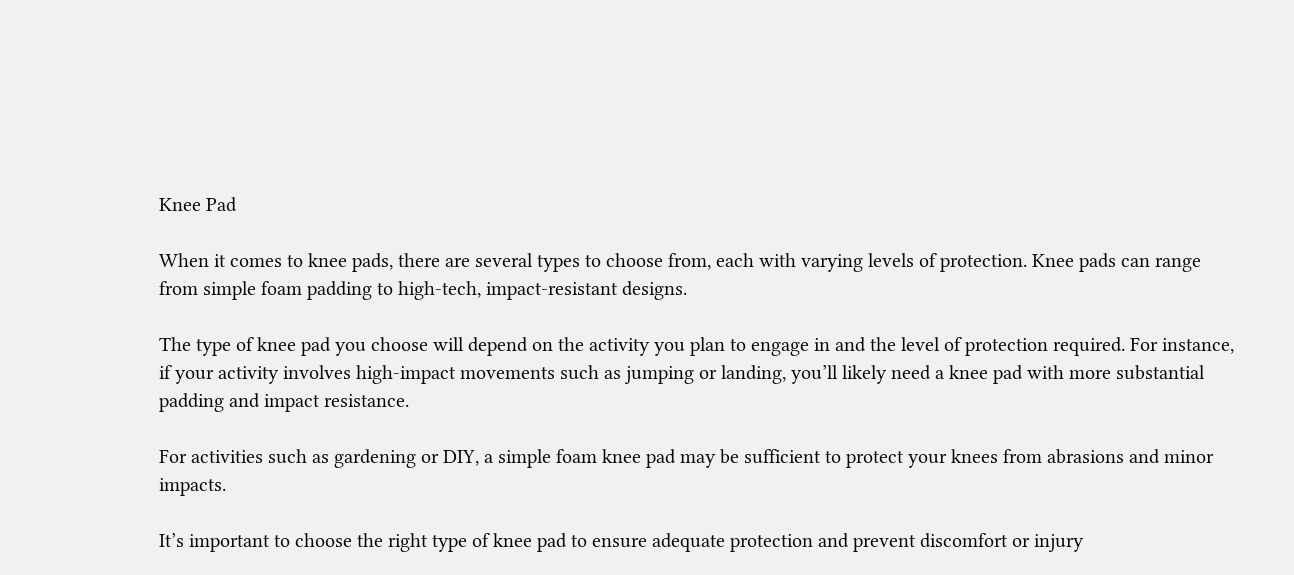Knee Pad

When it comes to knee pads, there are several types to choose from, each with varying levels of protection. Knee pads can range from simple foam padding to high-tech, impact-resistant designs.

The type of knee pad you choose will depend on the activity you plan to engage in and the level of protection required. For instance, if your activity involves high-impact movements such as jumping or landing, you’ll likely need a knee pad with more substantial padding and impact resistance.

For activities such as gardening or DIY, a simple foam knee pad may be sufficient to protect your knees from abrasions and minor impacts.

It’s important to choose the right type of knee pad to ensure adequate protection and prevent discomfort or injury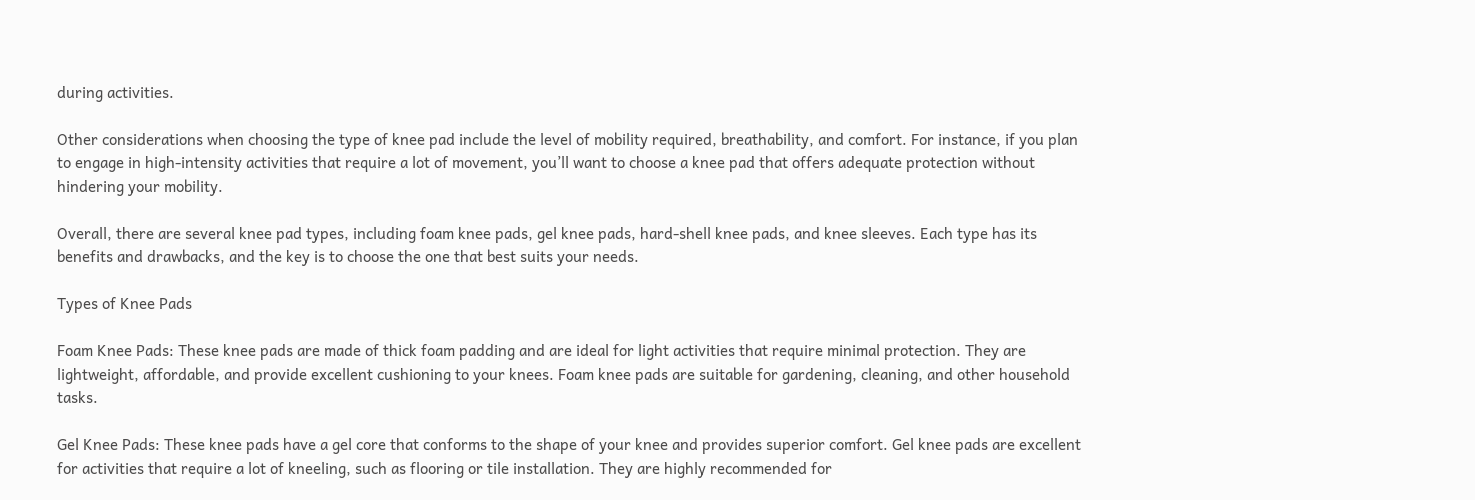during activities.

Other considerations when choosing the type of knee pad include the level of mobility required, breathability, and comfort. For instance, if you plan to engage in high-intensity activities that require a lot of movement, you’ll want to choose a knee pad that offers adequate protection without hindering your mobility.

Overall, there are several knee pad types, including foam knee pads, gel knee pads, hard-shell knee pads, and knee sleeves. Each type has its benefits and drawbacks, and the key is to choose the one that best suits your needs.

Types of Knee Pads

Foam Knee Pads: These knee pads are made of thick foam padding and are ideal for light activities that require minimal protection. They are lightweight, affordable, and provide excellent cushioning to your knees. Foam knee pads are suitable for gardening, cleaning, and other household tasks.

Gel Knee Pads: These knee pads have a gel core that conforms to the shape of your knee and provides superior comfort. Gel knee pads are excellent for activities that require a lot of kneeling, such as flooring or tile installation. They are highly recommended for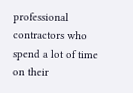professional contractors who spend a lot of time on their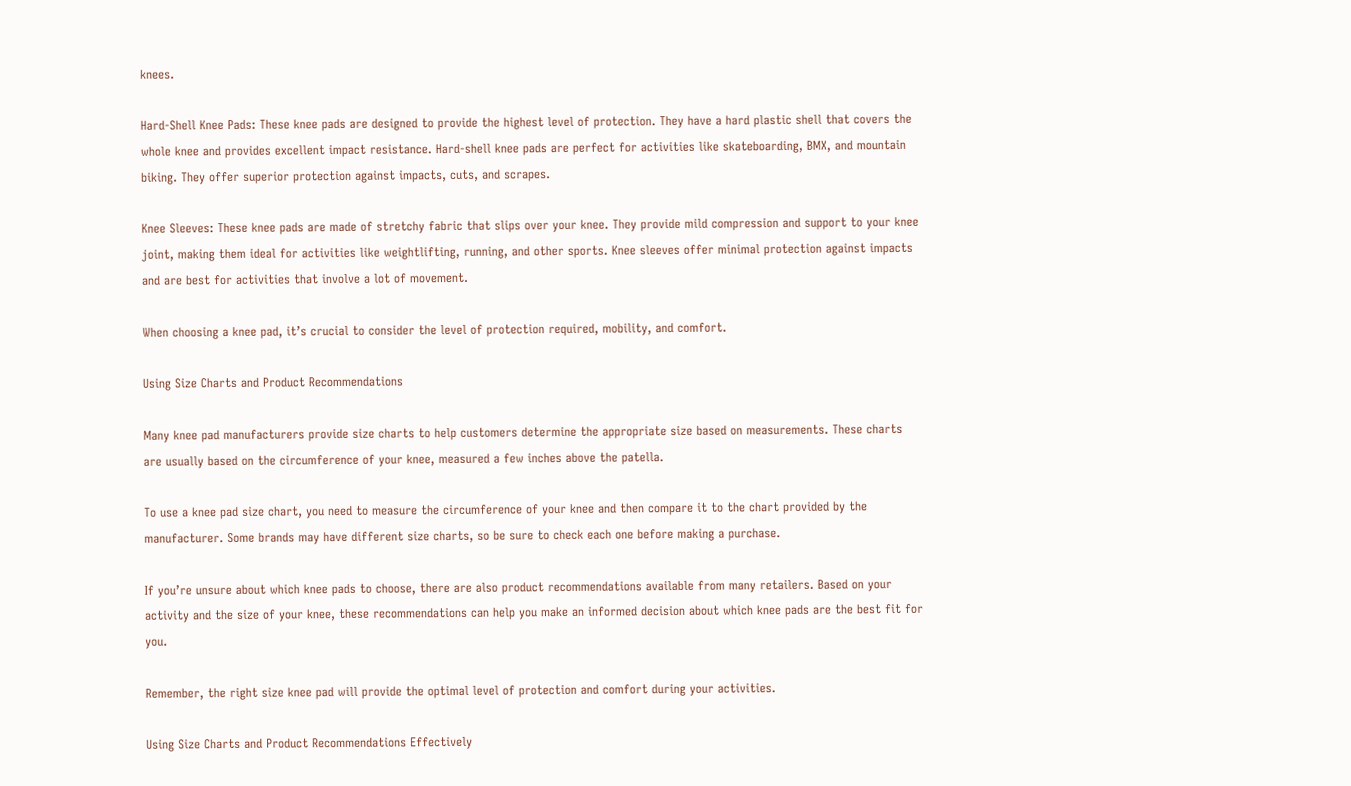knees.

Hard-Shell Knee Pads: These knee pads are designed to provide the highest level of protection. They have a hard plastic shell that covers the whole knee and provides excellent impact resistance. Hard-shell knee pads are perfect for activities like skateboarding, BMX, and mountain biking. They offer superior protection against impacts, cuts, and scrapes.

Knee Sleeves: These knee pads are made of stretchy fabric that slips over your knee. They provide mild compression and support to your knee joint, making them ideal for activities like weightlifting, running, and other sports. Knee sleeves offer minimal protection against impacts and are best for activities that involve a lot of movement.

When choosing a knee pad, it’s crucial to consider the level of protection required, mobility, and comfort.

Using Size Charts and Product Recommendations

Many knee pad manufacturers provide size charts to help customers determine the appropriate size based on measurements. These charts are usually based on the circumference of your knee, measured a few inches above the patella.

To use a knee pad size chart, you need to measure the circumference of your knee and then compare it to the chart provided by the manufacturer. Some brands may have different size charts, so be sure to check each one before making a purchase.

If you’re unsure about which knee pads to choose, there are also product recommendations available from many retailers. Based on your activity and the size of your knee, these recommendations can help you make an informed decision about which knee pads are the best fit for you.

Remember, the right size knee pad will provide the optimal level of protection and comfort during your activities.

Using Size Charts and Product Recommendations Effectively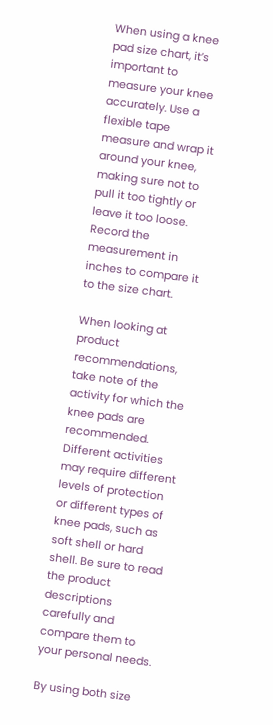When using a knee pad size chart, it’s important to measure your knee accurately. Use a flexible tape measure and wrap it around your knee, making sure not to pull it too tightly or leave it too loose. Record the measurement in inches to compare it to the size chart.

When looking at product recommendations, take note of the activity for which the knee pads are recommended. Different activities may require different levels of protection or different types of knee pads, such as soft shell or hard shell. Be sure to read the product descriptions carefully and compare them to your personal needs.

By using both size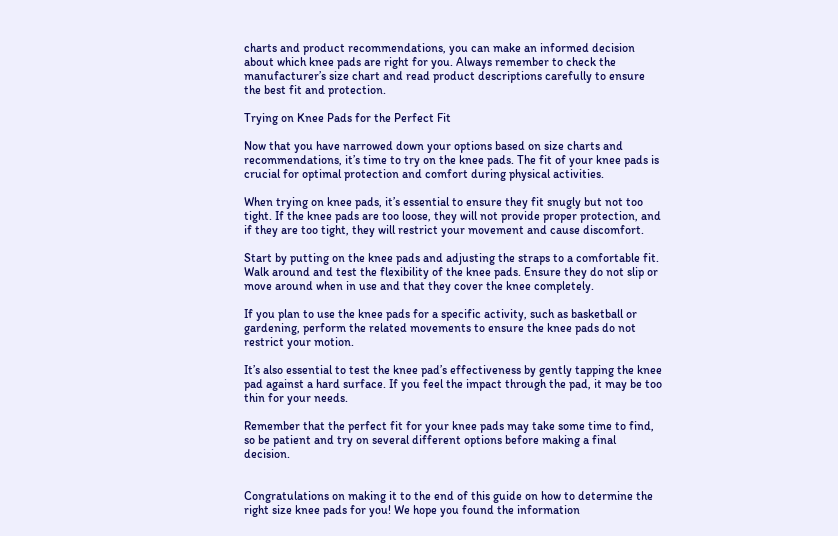charts and product recommendations, you can make an informed decision about which knee pads are right for you. Always remember to check the manufacturer’s size chart and read product descriptions carefully to ensure the best fit and protection.

Trying on Knee Pads for the Perfect Fit

Now that you have narrowed down your options based on size charts and recommendations, it’s time to try on the knee pads. The fit of your knee pads is crucial for optimal protection and comfort during physical activities.

When trying on knee pads, it’s essential to ensure they fit snugly but not too tight. If the knee pads are too loose, they will not provide proper protection, and if they are too tight, they will restrict your movement and cause discomfort.

Start by putting on the knee pads and adjusting the straps to a comfortable fit. Walk around and test the flexibility of the knee pads. Ensure they do not slip or move around when in use and that they cover the knee completely.

If you plan to use the knee pads for a specific activity, such as basketball or gardening, perform the related movements to ensure the knee pads do not restrict your motion.

It’s also essential to test the knee pad’s effectiveness by gently tapping the knee pad against a hard surface. If you feel the impact through the pad, it may be too thin for your needs.

Remember that the perfect fit for your knee pads may take some time to find, so be patient and try on several different options before making a final decision.


Congratulations on making it to the end of this guide on how to determine the right size knee pads for you! We hope you found the information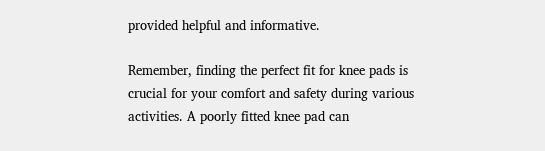provided helpful and informative.

Remember, finding the perfect fit for knee pads is crucial for your comfort and safety during various activities. A poorly fitted knee pad can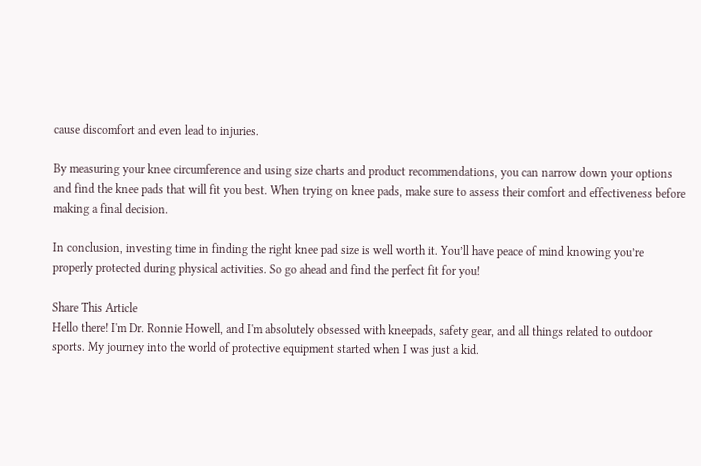cause discomfort and even lead to injuries.

By measuring your knee circumference and using size charts and product recommendations, you can narrow down your options and find the knee pads that will fit you best. When trying on knee pads, make sure to assess their comfort and effectiveness before making a final decision.

In conclusion, investing time in finding the right knee pad size is well worth it. You’ll have peace of mind knowing you’re properly protected during physical activities. So go ahead and find the perfect fit for you!

Share This Article
Hello there! I'm Dr. Ronnie Howell, and I'm absolutely obsessed with kneepads, safety gear, and all things related to outdoor sports. My journey into the world of protective equipment started when I was just a kid.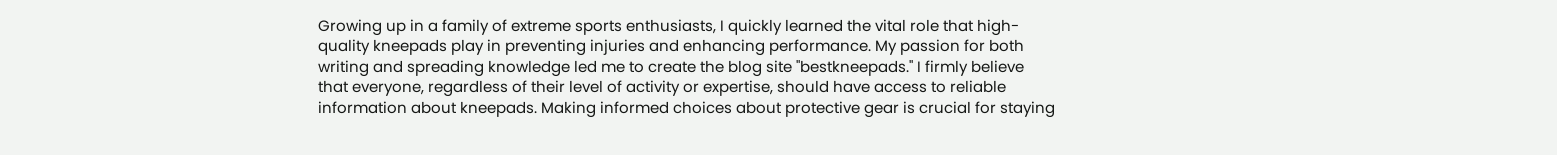Growing up in a family of extreme sports enthusiasts, I quickly learned the vital role that high-quality kneepads play in preventing injuries and enhancing performance. My passion for both writing and spreading knowledge led me to create the blog site "bestkneepads." I firmly believe that everyone, regardless of their level of activity or expertise, should have access to reliable information about kneepads. Making informed choices about protective gear is crucial for staying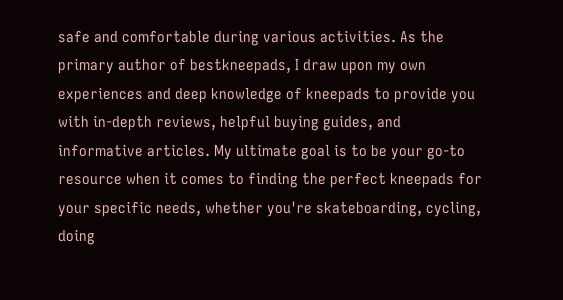safe and comfortable during various activities. As the primary author of bestkneepads, I draw upon my own experiences and deep knowledge of kneepads to provide you with in-depth reviews, helpful buying guides, and informative articles. My ultimate goal is to be your go-to resource when it comes to finding the perfect kneepads for your specific needs, whether you're skateboarding, cycling, doing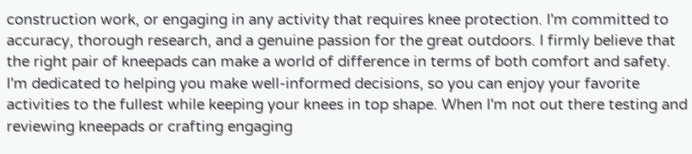construction work, or engaging in any activity that requires knee protection. I'm committed to accuracy, thorough research, and a genuine passion for the great outdoors. I firmly believe that the right pair of kneepads can make a world of difference in terms of both comfort and safety. I'm dedicated to helping you make well-informed decisions, so you can enjoy your favorite activities to the fullest while keeping your knees in top shape. When I'm not out there testing and reviewing kneepads or crafting engaging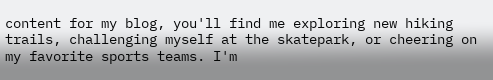content for my blog, you'll find me exploring new hiking trails, challenging myself at the skatepark, or cheering on my favorite sports teams. I'm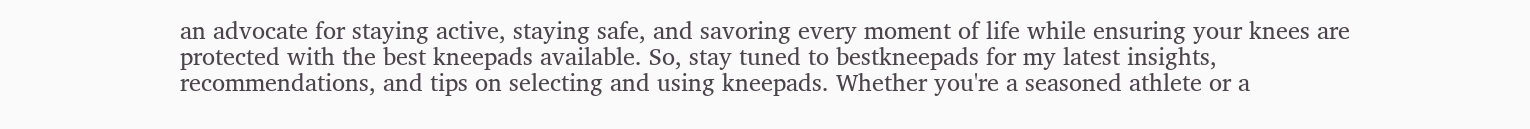an advocate for staying active, staying safe, and savoring every moment of life while ensuring your knees are protected with the best kneepads available. So, stay tuned to bestkneepads for my latest insights, recommendations, and tips on selecting and using kneepads. Whether you're a seasoned athlete or a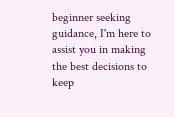beginner seeking guidance, I'm here to assist you in making the best decisions to keep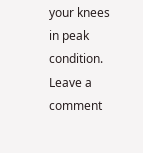your knees in peak condition.
Leave a comment